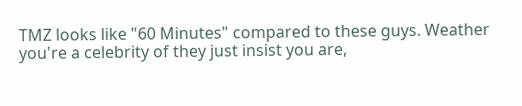TMZ looks like "60 Minutes" compared to these guys. Weather you're a celebrity of they just insist you are,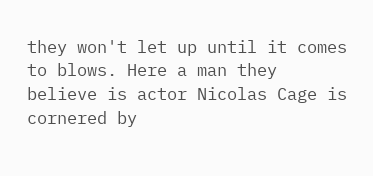they won't let up until it comes to blows. Here a man they believe is actor Nicolas Cage is cornered by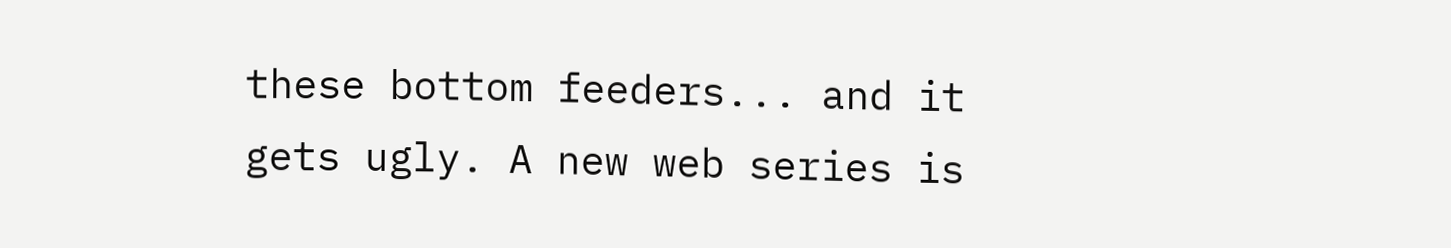these bottom feeders... and it gets ugly. A new web series is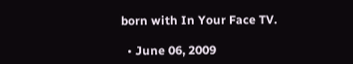born with In Your Face TV.

  • June 06, 2009